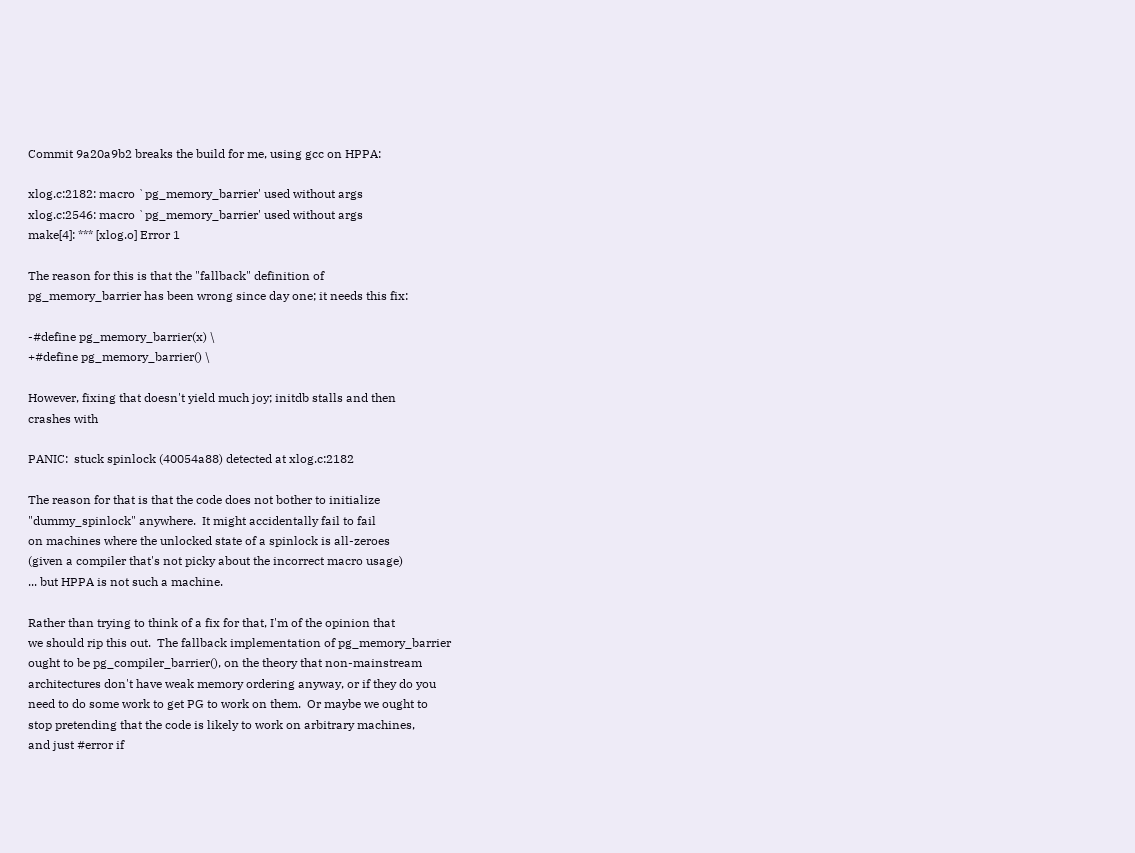Commit 9a20a9b2 breaks the build for me, using gcc on HPPA:

xlog.c:2182: macro `pg_memory_barrier' used without args
xlog.c:2546: macro `pg_memory_barrier' used without args
make[4]: *** [xlog.o] Error 1

The reason for this is that the "fallback" definition of
pg_memory_barrier has been wrong since day one; it needs this fix:

-#define pg_memory_barrier(x) \
+#define pg_memory_barrier() \

However, fixing that doesn't yield much joy; initdb stalls and then
crashes with

PANIC:  stuck spinlock (40054a88) detected at xlog.c:2182

The reason for that is that the code does not bother to initialize
"dummy_spinlock" anywhere.  It might accidentally fail to fail
on machines where the unlocked state of a spinlock is all-zeroes
(given a compiler that's not picky about the incorrect macro usage)
... but HPPA is not such a machine.

Rather than trying to think of a fix for that, I'm of the opinion that
we should rip this out.  The fallback implementation of pg_memory_barrier
ought to be pg_compiler_barrier(), on the theory that non-mainstream
architectures don't have weak memory ordering anyway, or if they do you
need to do some work to get PG to work on them.  Or maybe we ought to
stop pretending that the code is likely to work on arbitrary machines,
and just #error if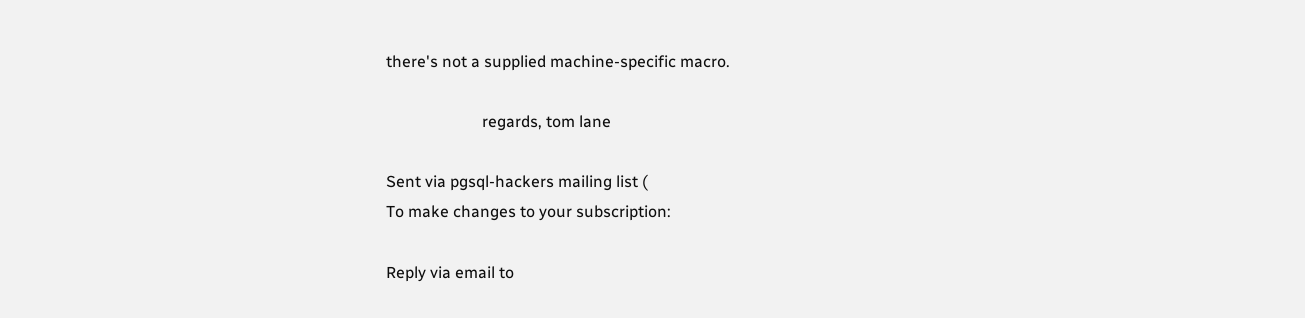there's not a supplied machine-specific macro.

                        regards, tom lane

Sent via pgsql-hackers mailing list (
To make changes to your subscription:

Reply via email to